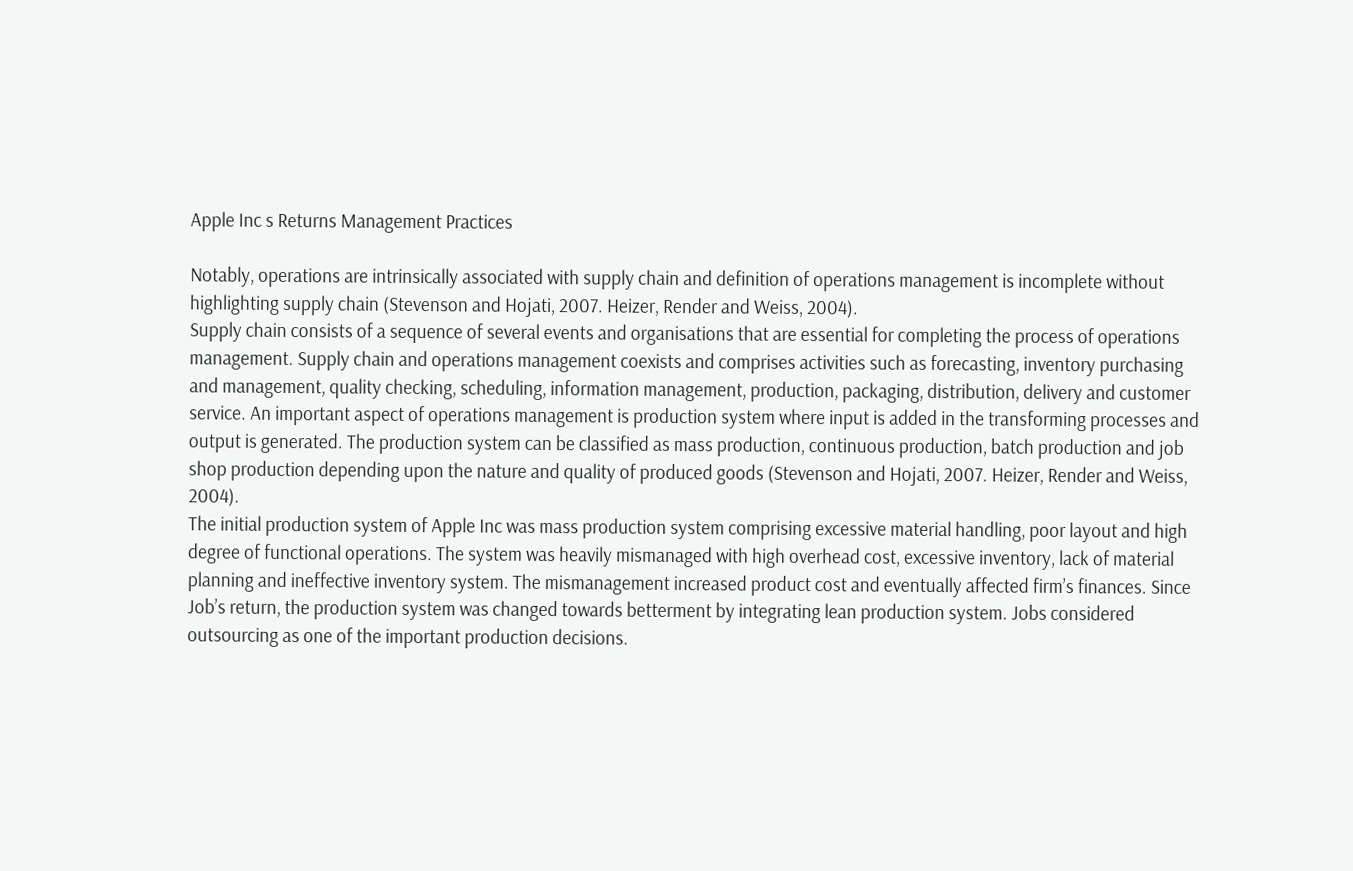Apple Inc s Returns Management Practices

Notably, operations are intrinsically associated with supply chain and definition of operations management is incomplete without highlighting supply chain (Stevenson and Hojati, 2007. Heizer, Render and Weiss, 2004).
Supply chain consists of a sequence of several events and organisations that are essential for completing the process of operations management. Supply chain and operations management coexists and comprises activities such as forecasting, inventory purchasing and management, quality checking, scheduling, information management, production, packaging, distribution, delivery and customer service. An important aspect of operations management is production system where input is added in the transforming processes and output is generated. The production system can be classified as mass production, continuous production, batch production and job shop production depending upon the nature and quality of produced goods (Stevenson and Hojati, 2007. Heizer, Render and Weiss, 2004).
The initial production system of Apple Inc was mass production system comprising excessive material handling, poor layout and high degree of functional operations. The system was heavily mismanaged with high overhead cost, excessive inventory, lack of material planning and ineffective inventory system. The mismanagement increased product cost and eventually affected firm’s finances. Since Job’s return, the production system was changed towards betterment by integrating lean production system. Jobs considered outsourcing as one of the important production decisions.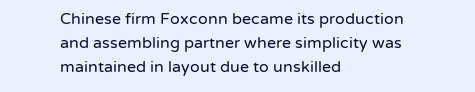Chinese firm Foxconn became its production and assembling partner where simplicity was maintained in layout due to unskilled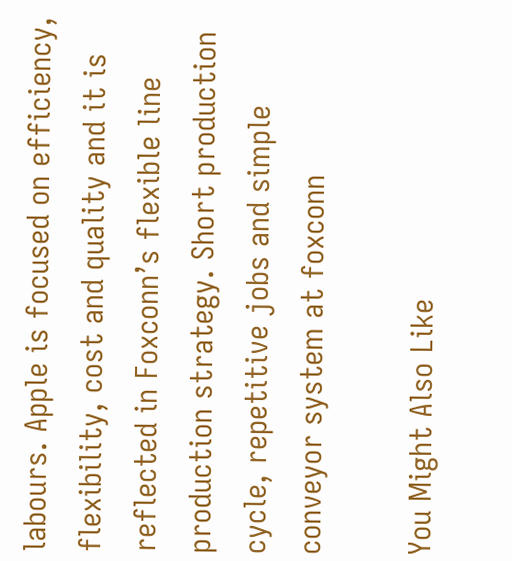labours. Apple is focused on efficiency, flexibility, cost and quality and it is reflected in Foxconn’s flexible line production strategy. Short production cycle, repetitive jobs and simple conveyor system at foxconn

You Might Also Like